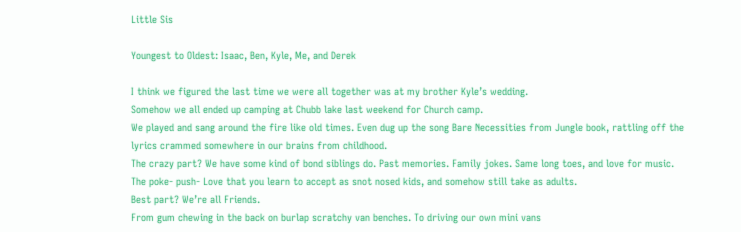Little Sis

Youngest to Oldest: Isaac, Ben, Kyle, Me, and Derek

I think we figured the last time we were all together was at my brother Kyle’s wedding.
Somehow we all ended up camping at Chubb lake last weekend for Church camp.
We played and sang around the fire like old times. Even dug up the song Bare Necessities from Jungle book, rattling off the lyrics crammed somewhere in our brains from childhood.
The crazy part? We have some kind of bond siblings do. Past memories. Family jokes. Same long toes, and love for music. The poke- push- Love that you learn to accept as snot nosed kids, and somehow still take as adults.
Best part? We’re all Friends.
From gum chewing in the back on burlap scratchy van benches. To driving our own mini vans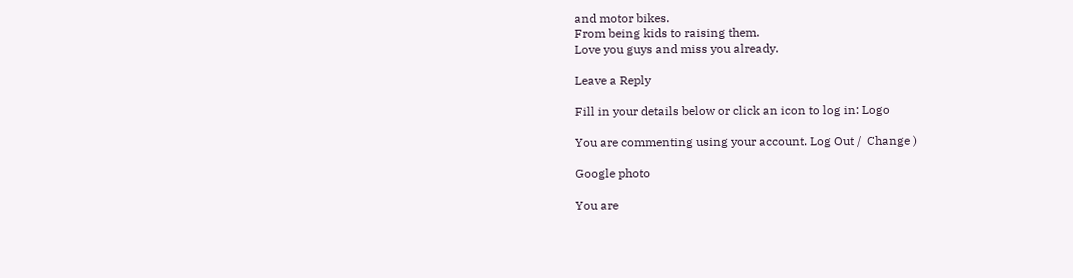and motor bikes.
From being kids to raising them.
Love you guys and miss you already.

Leave a Reply

Fill in your details below or click an icon to log in: Logo

You are commenting using your account. Log Out /  Change )

Google photo

You are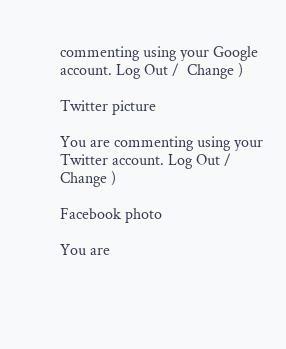commenting using your Google account. Log Out /  Change )

Twitter picture

You are commenting using your Twitter account. Log Out /  Change )

Facebook photo

You are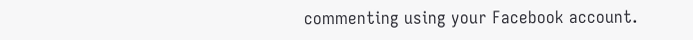commenting using your Facebook account.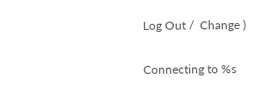Log Out /  Change )

Connecting to %s